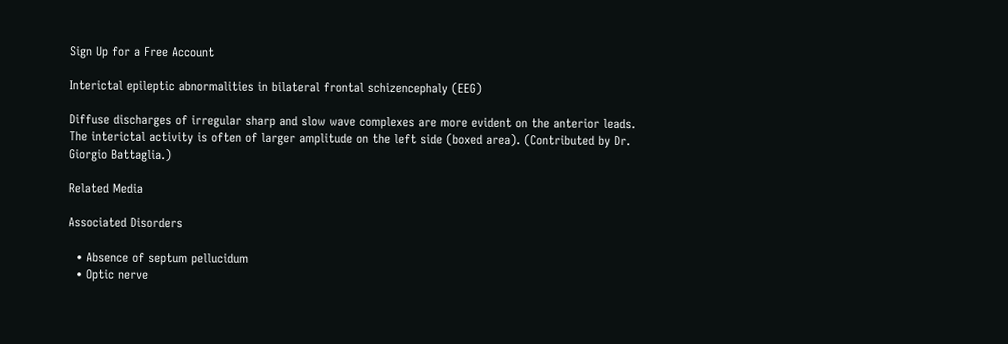Sign Up for a Free Account

Interictal epileptic abnormalities in bilateral frontal schizencephaly (EEG)

Diffuse discharges of irregular sharp and slow wave complexes are more evident on the anterior leads. The interictal activity is often of larger amplitude on the left side (boxed area). (Contributed by Dr. Giorgio Battaglia.)

Related Media

Associated Disorders

  • Absence of septum pellucidum
  • Optic nerve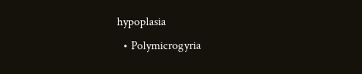hypoplasia
  • Polymicrogyria